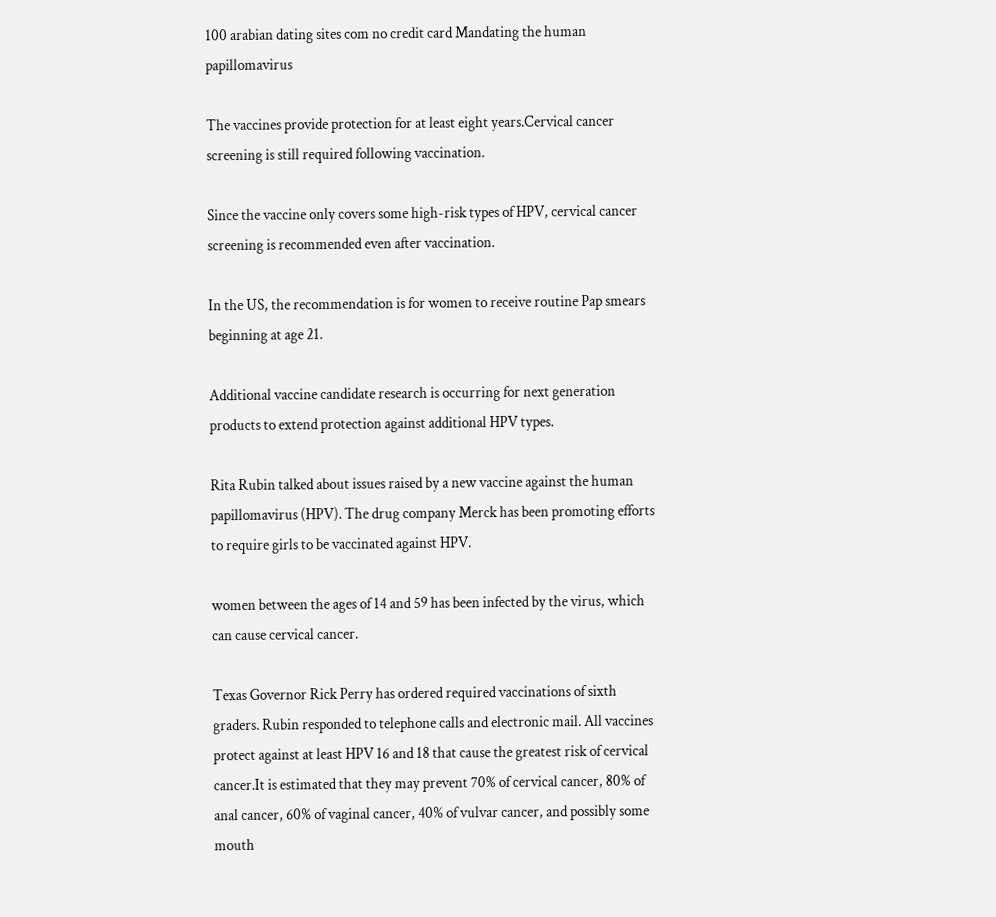100 arabian dating sites com no credit card Mandating the human papillomavirus

The vaccines provide protection for at least eight years.Cervical cancer screening is still required following vaccination.

Since the vaccine only covers some high-risk types of HPV, cervical cancer screening is recommended even after vaccination.

In the US, the recommendation is for women to receive routine Pap smears beginning at age 21.

Additional vaccine candidate research is occurring for next generation products to extend protection against additional HPV types.

Rita Rubin talked about issues raised by a new vaccine against the human papillomavirus (HPV). The drug company Merck has been promoting efforts to require girls to be vaccinated against HPV.

women between the ages of 14 and 59 has been infected by the virus, which can cause cervical cancer.

Texas Governor Rick Perry has ordered required vaccinations of sixth graders. Rubin responded to telephone calls and electronic mail. All vaccines protect against at least HPV 16 and 18 that cause the greatest risk of cervical cancer.It is estimated that they may prevent 70% of cervical cancer, 80% of anal cancer, 60% of vaginal cancer, 40% of vulvar cancer, and possibly some mouth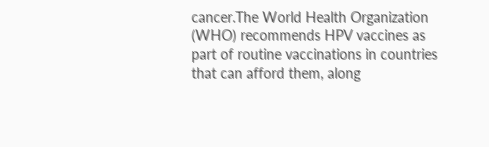cancer.The World Health Organization (WHO) recommends HPV vaccines as part of routine vaccinations in countries that can afford them, along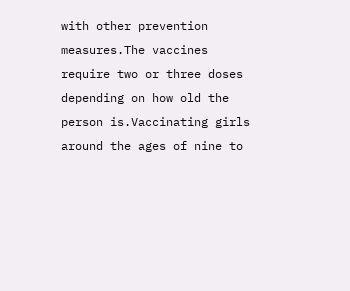with other prevention measures.The vaccines require two or three doses depending on how old the person is.Vaccinating girls around the ages of nine to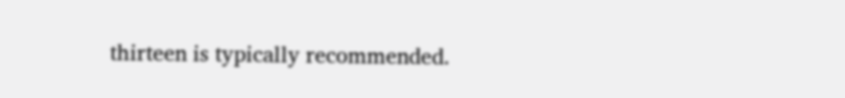thirteen is typically recommended.